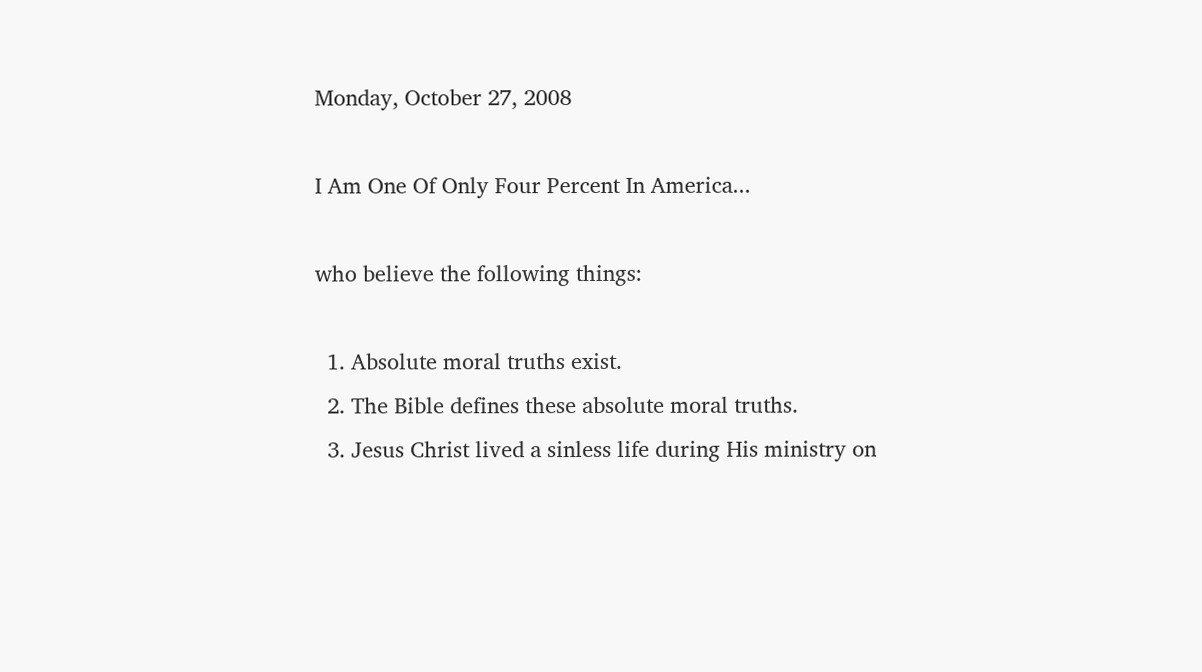Monday, October 27, 2008

I Am One Of Only Four Percent In America...

who believe the following things:

  1. Absolute moral truths exist.
  2. The Bible defines these absolute moral truths.
  3. Jesus Christ lived a sinless life during His ministry on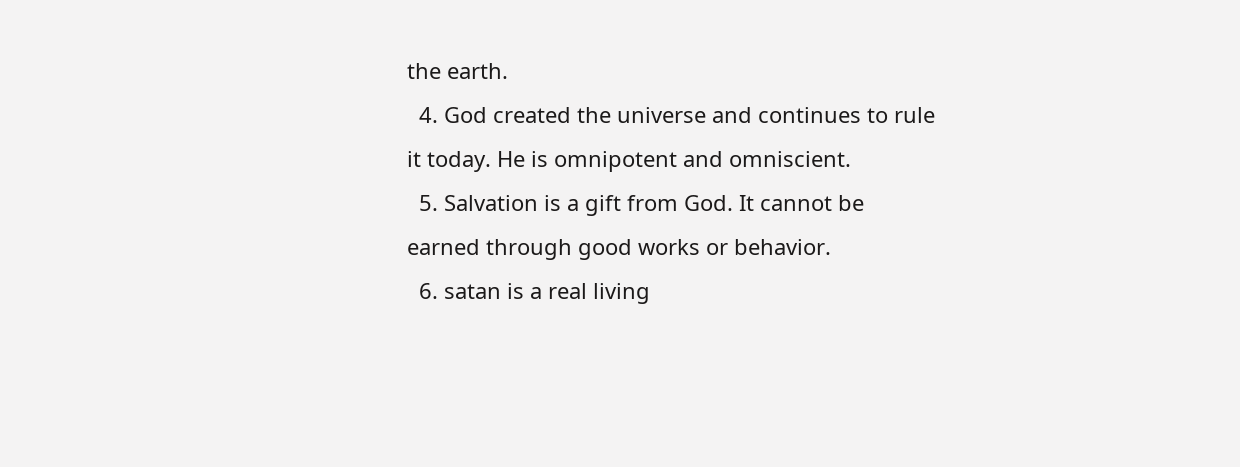the earth.
  4. God created the universe and continues to rule it today. He is omnipotent and omniscient.
  5. Salvation is a gift from God. It cannot be earned through good works or behavior.
  6. satan is a real living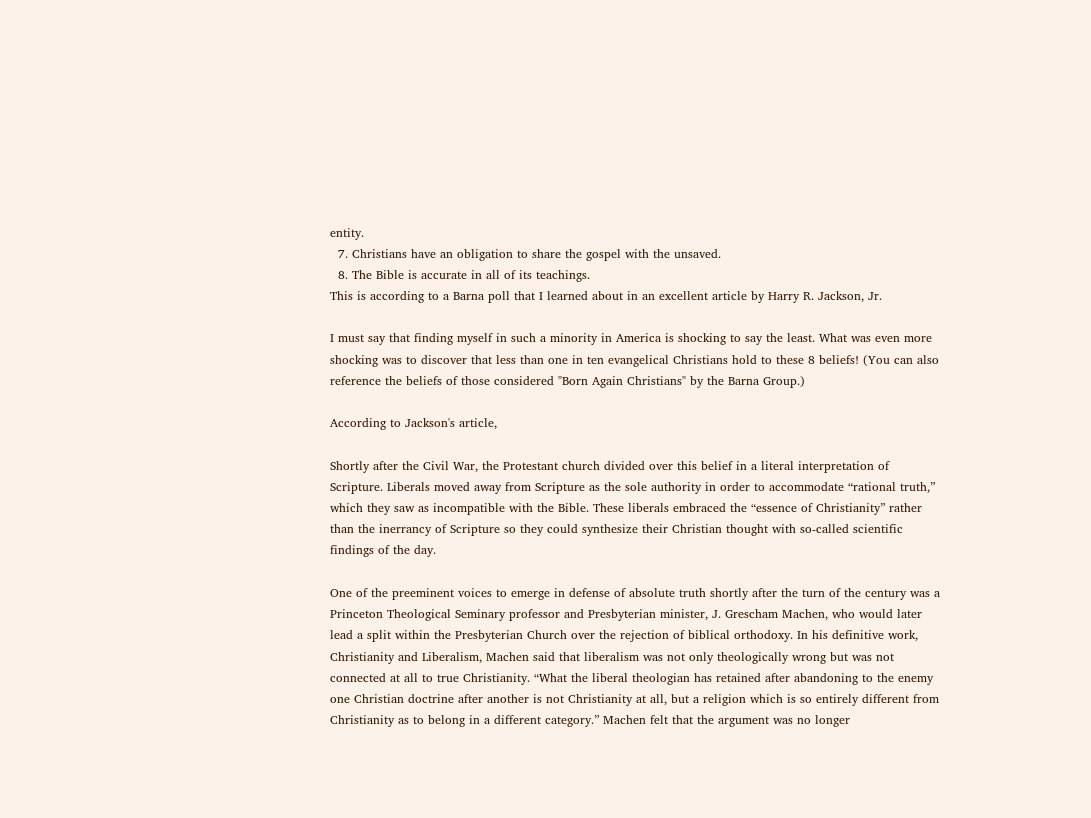entity.
  7. Christians have an obligation to share the gospel with the unsaved.
  8. The Bible is accurate in all of its teachings.
This is according to a Barna poll that I learned about in an excellent article by Harry R. Jackson, Jr.

I must say that finding myself in such a minority in America is shocking to say the least. What was even more shocking was to discover that less than one in ten evangelical Christians hold to these 8 beliefs! (You can also reference the beliefs of those considered "Born Again Christians" by the Barna Group.)

According to Jackson's article,

Shortly after the Civil War, the Protestant church divided over this belief in a literal interpretation of Scripture. Liberals moved away from Scripture as the sole authority in order to accommodate “rational truth,” which they saw as incompatible with the Bible. These liberals embraced the “essence of Christianity” rather than the inerrancy of Scripture so they could synthesize their Christian thought with so-called scientific findings of the day.

One of the preeminent voices to emerge in defense of absolute truth shortly after the turn of the century was a Princeton Theological Seminary professor and Presbyterian minister, J. Grescham Machen, who would later lead a split within the Presbyterian Church over the rejection of biblical orthodoxy. In his definitive work, Christianity and Liberalism, Machen said that liberalism was not only theologically wrong but was not connected at all to true Christianity. “What the liberal theologian has retained after abandoning to the enemy one Christian doctrine after another is not Christianity at all, but a religion which is so entirely different from Christianity as to belong in a different category.” Machen felt that the argument was no longer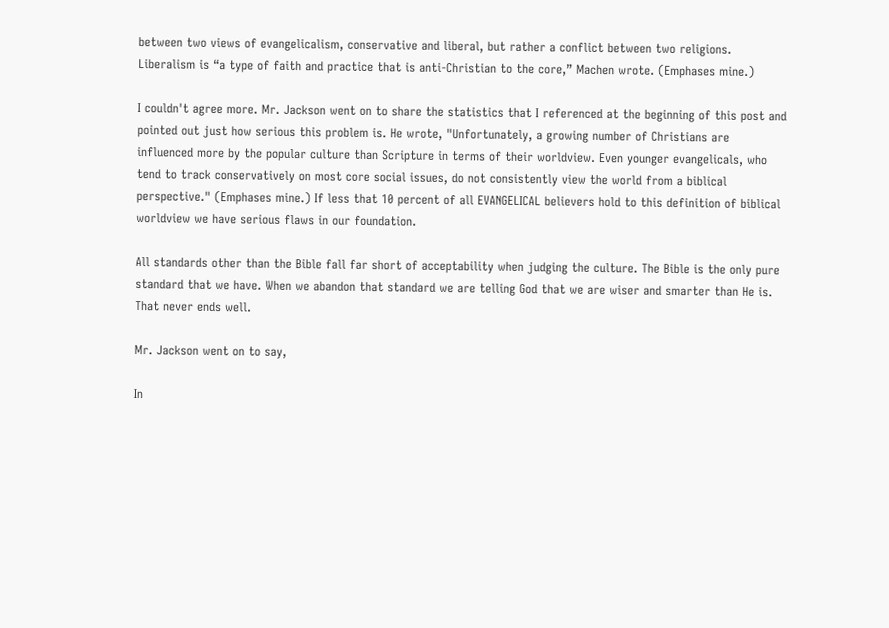between two views of evangelicalism, conservative and liberal, but rather a conflict between two religions. Liberalism is “a type of faith and practice that is anti-Christian to the core,” Machen wrote. (Emphases mine.)

I couldn't agree more. Mr. Jackson went on to share the statistics that I referenced at the beginning of this post and pointed out just how serious this problem is. He wrote, "Unfortunately, a growing number of Christians are influenced more by the popular culture than Scripture in terms of their worldview. Even younger evangelicals, who tend to track conservatively on most core social issues, do not consistently view the world from a biblical perspective." (Emphases mine.) If less that 10 percent of all EVANGELICAL believers hold to this definition of biblical worldview we have serious flaws in our foundation.

All standards other than the Bible fall far short of acceptability when judging the culture. The Bible is the only pure standard that we have. When we abandon that standard we are telling God that we are wiser and smarter than He is. That never ends well.

Mr. Jackson went on to say,

In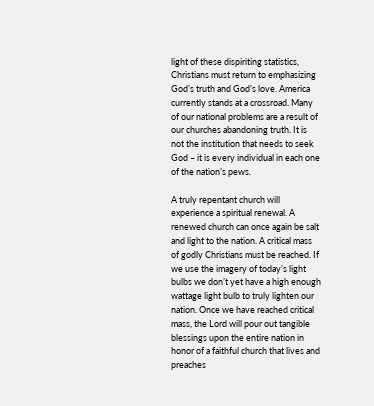light of these dispiriting statistics, Christians must return to emphasizing God’s truth and God’s love. America currently stands at a crossroad. Many of our national problems are a result of our churches abandoning truth. It is not the institution that needs to seek God – it is every individual in each one of the nation’s pews.

A truly repentant church will experience a spiritual renewal. A renewed church can once again be salt and light to the nation. A critical mass of godly Christians must be reached. If we use the imagery of today’s light bulbs we don’t yet have a high enough wattage light bulb to truly lighten our nation. Once we have reached critical mass, the Lord will pour out tangible blessings upon the entire nation in honor of a faithful church that lives and preaches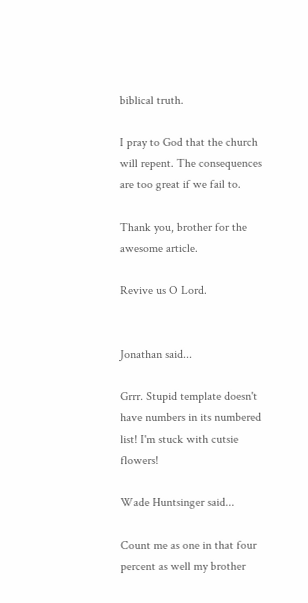biblical truth.

I pray to God that the church will repent. The consequences are too great if we fail to.

Thank you, brother for the awesome article.

Revive us O Lord.


Jonathan said...

Grrr. Stupid template doesn't have numbers in its numbered list! I'm stuck with cutsie flowers!

Wade Huntsinger said...

Count me as one in that four percent as well my brother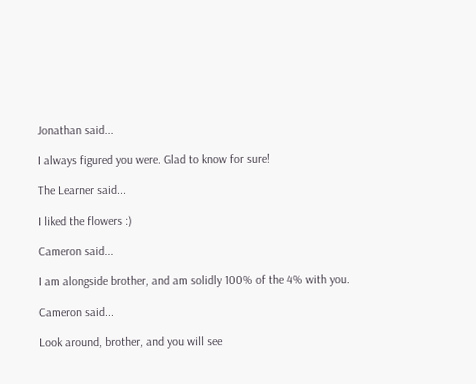Jonathan said...

I always figured you were. Glad to know for sure!

The Learner said...

I liked the flowers :)

Cameron said...

I am alongside brother, and am solidly 100% of the 4% with you.

Cameron said...

Look around, brother, and you will see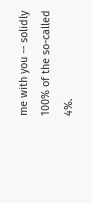me with you -- solidly 100% of the so-called 4%.